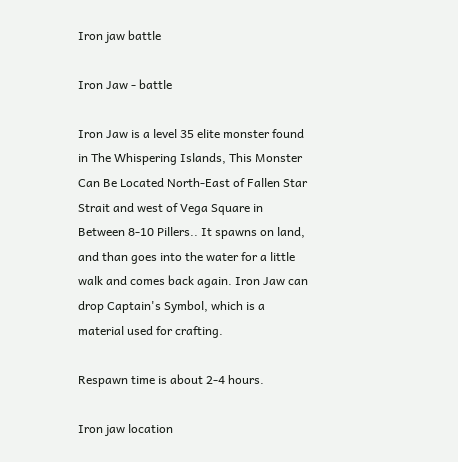Iron jaw battle

Iron Jaw - battle

Iron Jaw is a level 35 elite monster found in The Whispering Islands, This Monster Can Be Located North-East of Fallen Star Strait and west of Vega Square in Between 8-10 Pillers.. It spawns on land, and than goes into the water for a little walk and comes back again. Iron Jaw can drop Captain's Symbol, which is a material used for crafting.

Respawn time is about 2-4 hours.

Iron jaw location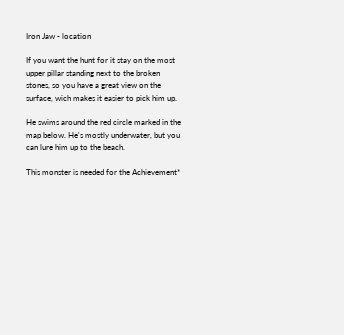Iron Jaw - location

If you want the hunt for it stay on the most upper pillar standing next to the broken stones, so you have a great view on the surface, wich makes it easier to pick him up.

He swims around the red circle marked in the map below. He's mostly underwater, but you can lure him up to the beach.

This monster is needed for the Achievement*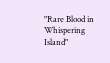"Rare Blood in Whispering Island"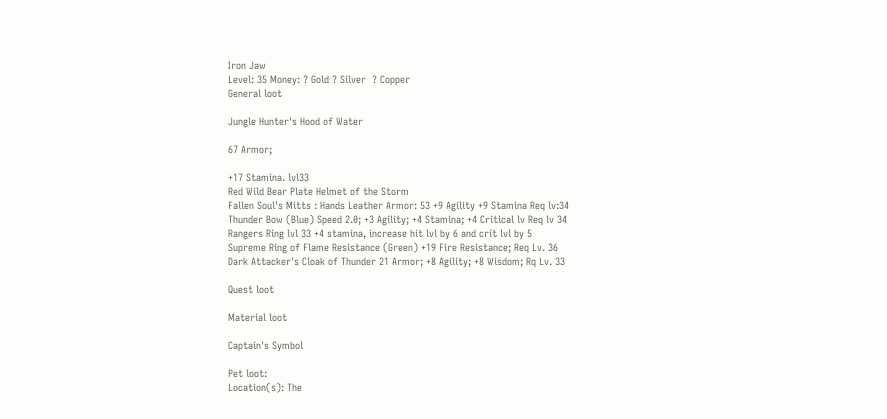Iron Jaw
Level: 35 Money: ? Gold ? Silver  ? Copper
General loot

Jungle Hunter's Hood of Water

67 Armor;

+17 Stamina. lvl33
Red Wild Bear Plate Helmet of the Storm
Fallen Soul's Mitts : Hands Leather Armor: 53 +9 Agility +9 Stamina Req lv:34
Thunder Bow (Blue) Speed 2.0; +3 Agility; +4 Stamina; +4 Critical lv Req lv 34
Rangers Ring lvl 33 +4 stamina, increase hit lvl by 6 and crit lvl by 5
Supreme Ring of Flame Resistance (Green) +19 Fire Resistance; Req Lv. 36
Dark Attacker's Cloak of Thunder 21 Armor; +8 Agility; +8 Wisdom; Rq Lv. 33

Quest loot

Material loot

Captain's Symbol

Pet loot:
Location(s): The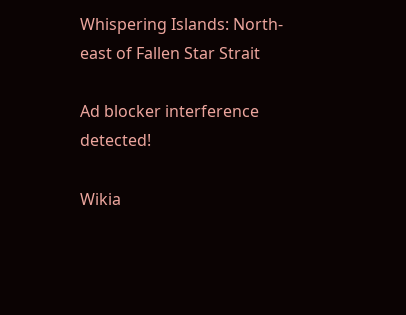Whispering Islands: North-east of Fallen Star Strait

Ad blocker interference detected!

Wikia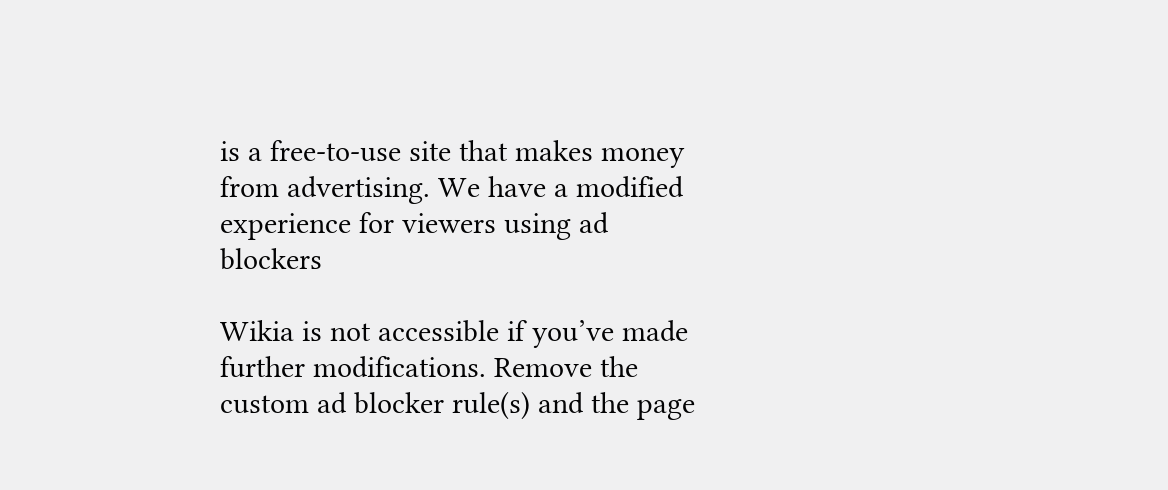is a free-to-use site that makes money from advertising. We have a modified experience for viewers using ad blockers

Wikia is not accessible if you’ve made further modifications. Remove the custom ad blocker rule(s) and the page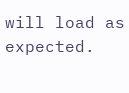will load as expected.